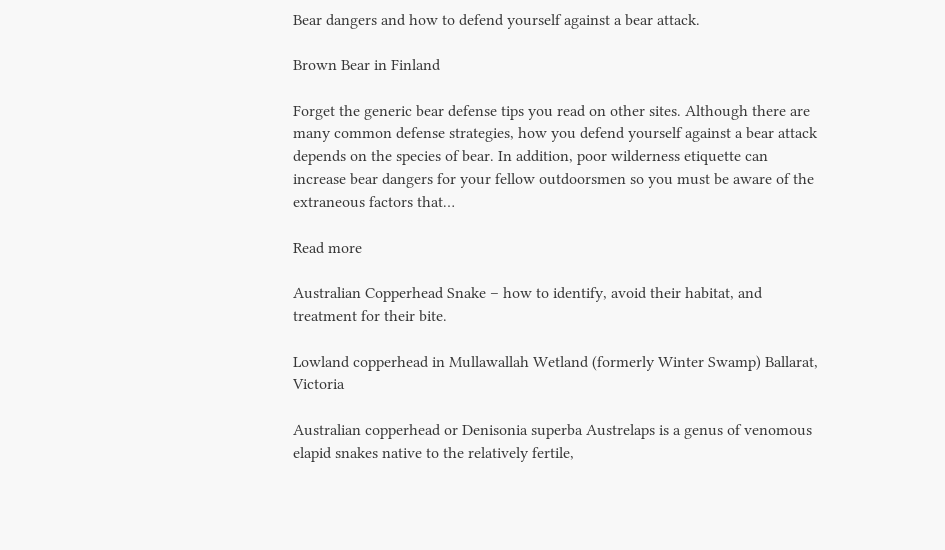Bear dangers and how to defend yourself against a bear attack.

Brown Bear in Finland

Forget the generic bear defense tips you read on other sites. Although there are many common defense strategies, how you defend yourself against a bear attack depends on the species of bear. In addition, poor wilderness etiquette can increase bear dangers for your fellow outdoorsmen so you must be aware of the extraneous factors that…

Read more

Australian Copperhead Snake – how to identify, avoid their habitat, and treatment for their bite.

Lowland copperhead in Mullawallah Wetland (formerly Winter Swamp) Ballarat, Victoria

Australian copperhead or Denisonia superba Austrelaps is a genus of venomous elapid snakes native to the relatively fertile,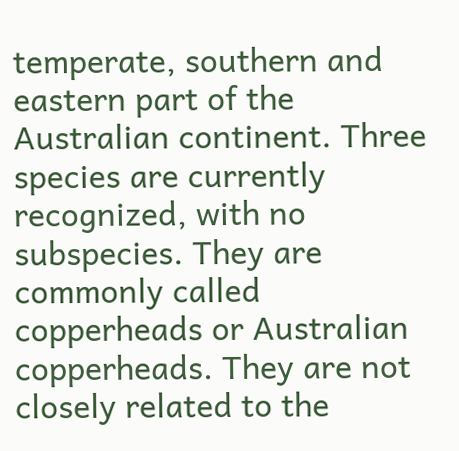temperate, southern and eastern part of the Australian continent. Three species are currently recognized, with no subspecies. They are commonly called copperheads or Australian copperheads. They are not closely related to the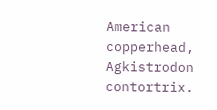American copperhead, Agkistrodon contortrix.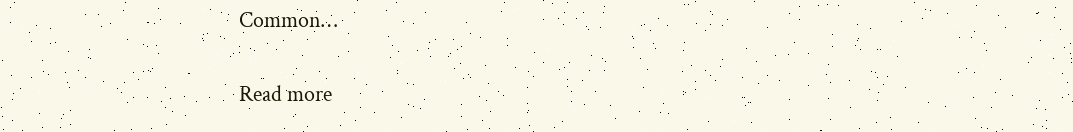Common…

Read more